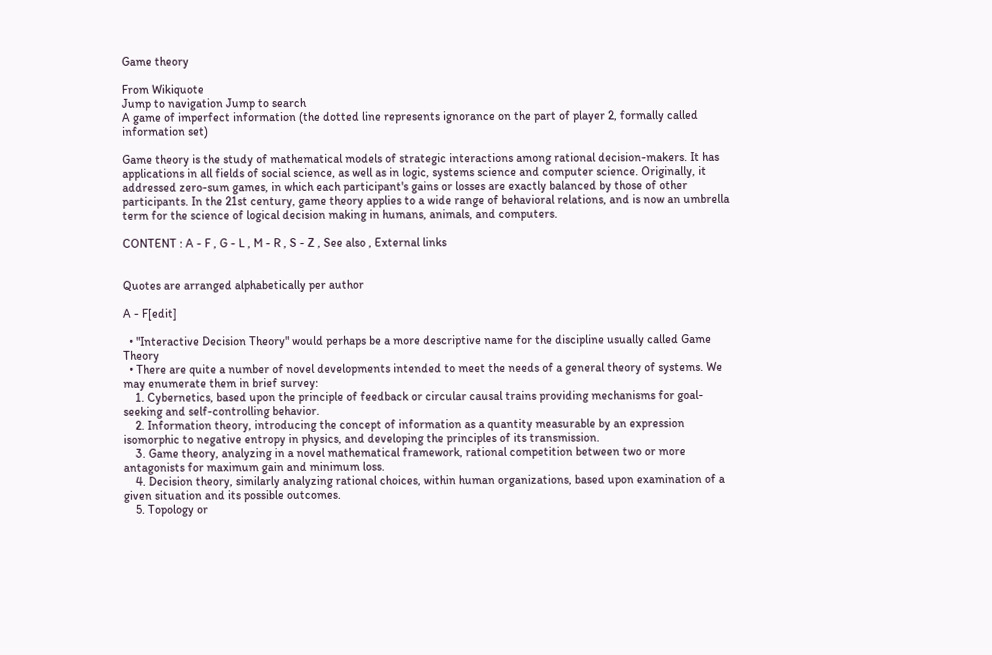Game theory

From Wikiquote
Jump to navigation Jump to search
A game of imperfect information (the dotted line represents ignorance on the part of player 2, formally called information set)

Game theory is the study of mathematical models of strategic interactions among rational decision-makers. It has applications in all fields of social science, as well as in logic, systems science and computer science. Originally, it addressed zero-sum games, in which each participant's gains or losses are exactly balanced by those of other participants. In the 21st century, game theory applies to a wide range of behavioral relations, and is now an umbrella term for the science of logical decision making in humans, animals, and computers.

CONTENT : A - F , G - L , M - R , S - Z , See also , External links


Quotes are arranged alphabetically per author

A - F[edit]

  • "Interactive Decision Theory" would perhaps be a more descriptive name for the discipline usually called Game Theory
  • There are quite a number of novel developments intended to meet the needs of a general theory of systems. We may enumerate them in brief survey:
    1. Cybernetics, based upon the principle of feedback or circular causal trains providing mechanisms for goal-seeking and self-controlling behavior.
    2. Information theory, introducing the concept of information as a quantity measurable by an expression isomorphic to negative entropy in physics, and developing the principles of its transmission.
    3. Game theory, analyzing in a novel mathematical framework, rational competition between two or more antagonists for maximum gain and minimum loss.
    4. Decision theory, similarly analyzing rational choices, within human organizations, based upon examination of a given situation and its possible outcomes.
    5. Topology or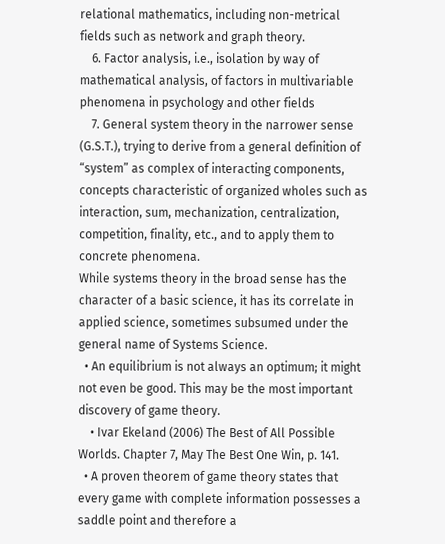relational mathematics, including non-metrical fields such as network and graph theory.
    6. Factor analysis, i.e., isolation by way of mathematical analysis, of factors in multivariable phenomena in psychology and other fields
    7. General system theory in the narrower sense (G.S.T.), trying to derive from a general definition of “system” as complex of interacting components, concepts characteristic of organized wholes such as interaction, sum, mechanization, centralization, competition, finality, etc., and to apply them to concrete phenomena.
While systems theory in the broad sense has the character of a basic science, it has its correlate in applied science, sometimes subsumed under the general name of Systems Science.
  • An equilibrium is not always an optimum; it might not even be good. This may be the most important discovery of game theory.
    • Ivar Ekeland (2006) The Best of All Possible Worlds. Chapter 7, May The Best One Win, p. 141.
  • A proven theorem of game theory states that every game with complete information possesses a saddle point and therefore a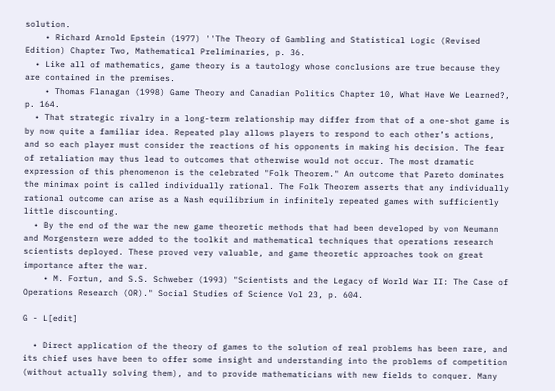solution.
    • Richard Arnold Epstein (1977) ''The Theory of Gambling and Statistical Logic (Revised Edition) Chapter Two, Mathematical Preliminaries, p. 36.
  • Like all of mathematics, game theory is a tautology whose conclusions are true because they are contained in the premises.
    • Thomas Flanagan (1998) Game Theory and Canadian Politics Chapter 10, What Have We Learned?, p. 164.
  • That strategic rivalry in a long-term relationship may differ from that of a one-shot game is by now quite a familiar idea. Repeated play allows players to respond to each other’s actions, and so each player must consider the reactions of his opponents in making his decision. The fear of retaliation may thus lead to outcomes that otherwise would not occur. The most dramatic expression of this phenomenon is the celebrated "Folk Theorem." An outcome that Pareto dominates the minimax point is called individually rational. The Folk Theorem asserts that any individually rational outcome can arise as a Nash equilibrium in infinitely repeated games with sufficiently little discounting.
  • By the end of the war the new game theoretic methods that had been developed by von Neumann and Morgenstern were added to the toolkit and mathematical techniques that operations research scientists deployed. These proved very valuable, and game theoretic approaches took on great importance after the war.
    • M. Fortun, and S.S. Schweber (1993) "Scientists and the Legacy of World War II: The Case of Operations Research (OR)." Social Studies of Science Vol 23, p. 604.

G - L[edit]

  • Direct application of the theory of games to the solution of real problems has been rare, and its chief uses have been to offer some insight and understanding into the problems of competition (without actually solving them), and to provide mathematicians with new fields to conquer. Many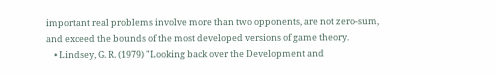important real problems involve more than two opponents, are not zero-sum, and exceed the bounds of the most developed versions of game theory.
    • Lindsey, G. R. (1979) "Looking back over the Development and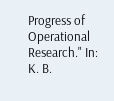Progress of Operational Research." In: K. B.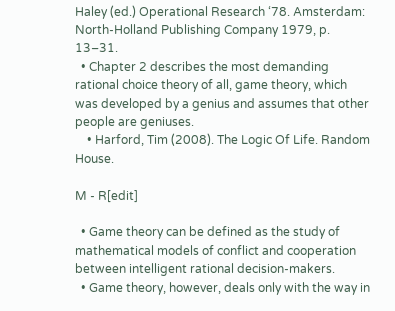Haley (ed.) Operational Research ‘78. Amsterdam: North-Holland Publishing Company 1979, p. 13–31.
  • Chapter 2 describes the most demanding rational choice theory of all, game theory, which was developed by a genius and assumes that other people are geniuses.
    • Harford, Tim (2008). The Logic Of Life. Random House.

M - R[edit]

  • Game theory can be defined as the study of mathematical models of conflict and cooperation between intelligent rational decision-makers.
  • Game theory, however, deals only with the way in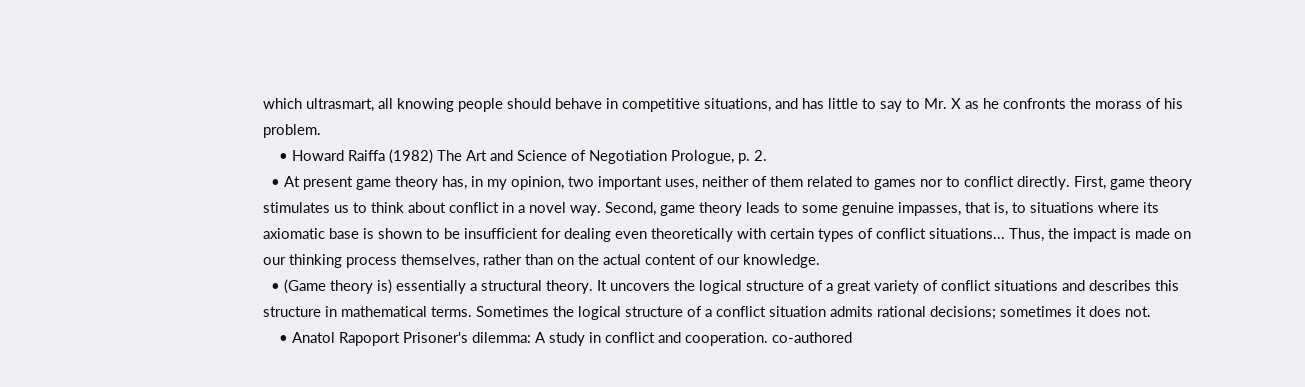which ultrasmart, all knowing people should behave in competitive situations, and has little to say to Mr. X as he confronts the morass of his problem.
    • Howard Raiffa (1982) The Art and Science of Negotiation Prologue, p. 2.
  • At present game theory has, in my opinion, two important uses, neither of them related to games nor to conflict directly. First, game theory stimulates us to think about conflict in a novel way. Second, game theory leads to some genuine impasses, that is, to situations where its axiomatic base is shown to be insufficient for dealing even theoretically with certain types of conflict situations... Thus, the impact is made on our thinking process themselves, rather than on the actual content of our knowledge.
  • (Game theory is) essentially a structural theory. It uncovers the logical structure of a great variety of conflict situations and describes this structure in mathematical terms. Sometimes the logical structure of a conflict situation admits rational decisions; sometimes it does not.
    • Anatol Rapoport Prisoner's dilemma: A study in conflict and cooperation. co-authored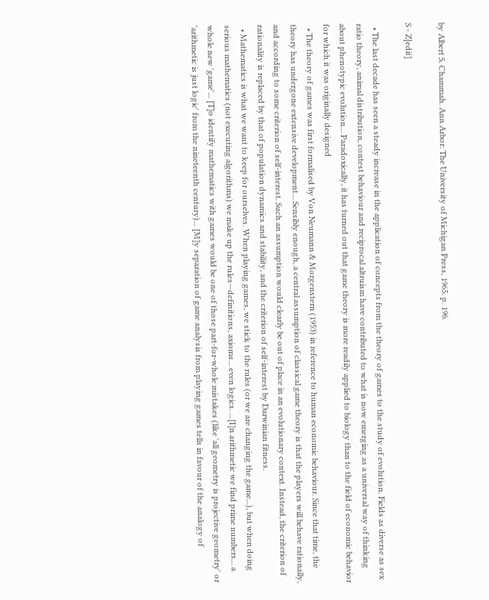by Albert S. Chammah. Ann Arbor: The University of Michigan Press, 1965. p. 196.

S - Z[edit]

  • The last decade has seen a steady increase in the application of concepts from the theory of games to the study of evolution. Fields as diverse as sex ratio theory, animal distribution, contest behaviour and reciprocal altruism have contributed to what is now emerging as a universal way of thinking about phenotypic evolution... Paradoxically, it has turned out that game theory is more readily applied to biology than to the field of economic behavior for which it was originally designed
  • The theory of games was first formalised by Von Neumann & Morgenstern (1953) in reference to human economic behaviour. Since that time, the theory has undergone extensive development... Sensibly enough, a central assumption of classical game theory is that the players will behave rationally, and according to some criterion of self-interest. Such an assumption would clearly be out of place in an evolutionary context. Instead, the criterion of rationality is replaced by that of population dynamics and stability, and the criterion of self-interest by Darwinian fitness.
  • Mathematics is what we want to keep for ourselves. When playing games, we stick to the rules (or we are changing the game...), but when doing serious mathematics (not executing algorithms) we make up the rules—definitions, axioms... even logics. ...[I]n arithmetic we find prime numbers... a whole new 'game'... [T]o identify mathematics with games would be one of those part-for-whole mistakes (like 'all geometry is projective geometry' or 'arithmetic is just logic' from the nineteenth century)... [M]y separation of game analysis from playing games tells in favour of the analogy of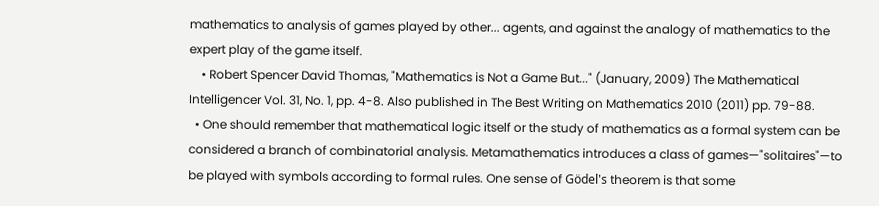mathematics to analysis of games played by other... agents, and against the analogy of mathematics to the expert play of the game itself.
    • Robert Spencer David Thomas, "Mathematics is Not a Game But..." (January, 2009) The Mathematical Intelligencer Vol. 31, No. 1, pp. 4-8. Also published in The Best Writing on Mathematics 2010 (2011) pp. 79-88.
  • One should remember that mathematical logic itself or the study of mathematics as a formal system can be considered a branch of combinatorial analysis. Metamathematics introduces a class of games—"solitaires"—to be played with symbols according to formal rules. One sense of Gödel's theorem is that some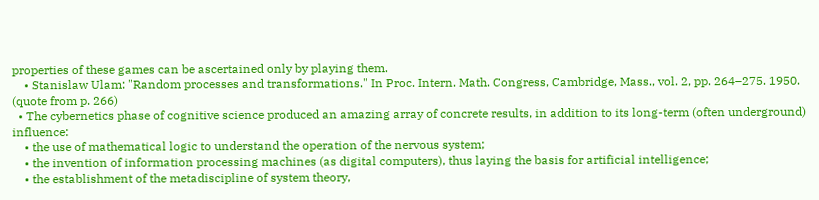properties of these games can be ascertained only by playing them.
    • Stanislaw Ulam: "Random processes and transformations." In Proc. Intern. Math. Congress, Cambridge, Mass., vol. 2, pp. 264–275. 1950. (quote from p. 266)
  • The cybernetics phase of cognitive science produced an amazing array of concrete results, in addition to its long-term (often underground) influence:
    • the use of mathematical logic to understand the operation of the nervous system;
    • the invention of information processing machines (as digital computers), thus laying the basis for artificial intelligence;
    • the establishment of the metadiscipline of system theory,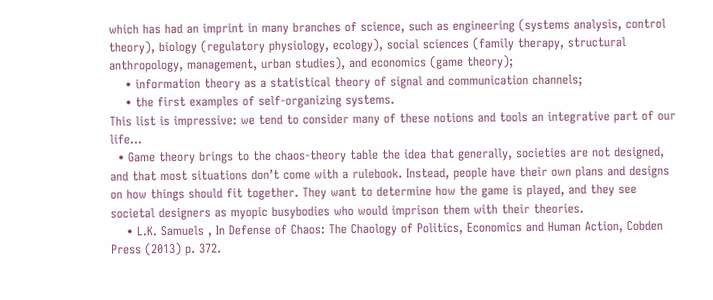which has had an imprint in many branches of science, such as engineering (systems analysis, control theory), biology (regulatory physiology, ecology), social sciences (family therapy, structural anthropology, management, urban studies), and economics (game theory);
    • information theory as a statistical theory of signal and communication channels;
    • the first examples of self-organizing systems.
This list is impressive: we tend to consider many of these notions and tools an integrative part of our life...
  • Game theory brings to the chaos-theory table the idea that generally, societies are not designed, and that most situations don’t come with a rulebook. Instead, people have their own plans and designs on how things should fit together. They want to determine how the game is played, and they see societal designers as myopic busybodies who would imprison them with their theories.
    • L.K. Samuels , In Defense of Chaos: The Chaology of Politics, Economics and Human Action, Cobden Press (2013) p. 372.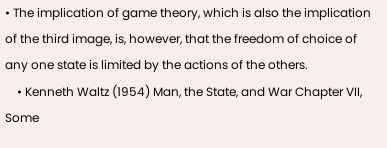• The implication of game theory, which is also the implication of the third image, is, however, that the freedom of choice of any one state is limited by the actions of the others.
    • Kenneth Waltz (1954) Man, the State, and War Chapter VII, Some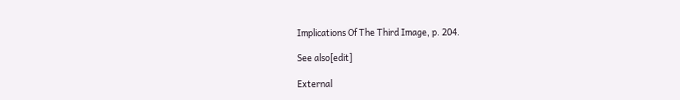Implications Of The Third Image, p. 204.

See also[edit]

External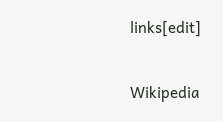links[edit]

Wikipedia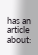has an article about: